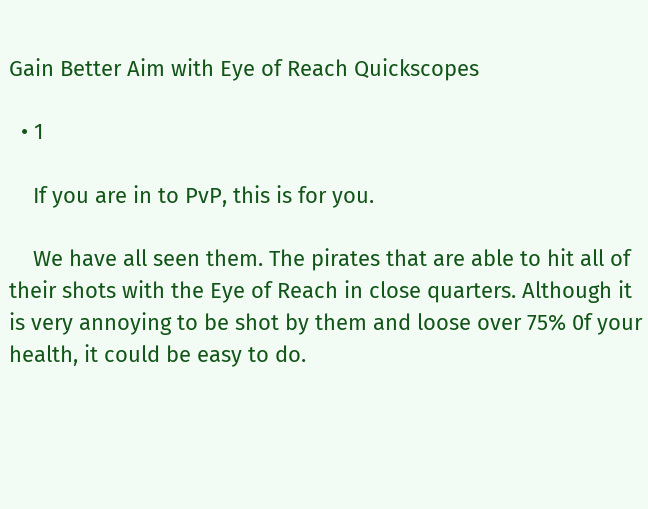Gain Better Aim with Eye of Reach Quickscopes

  • 1

    If you are in to PvP, this is for you.

    We have all seen them. The pirates that are able to hit all of their shots with the Eye of Reach in close quarters. Although it is very annoying to be shot by them and loose over 75% 0f your health, it could be easy to do.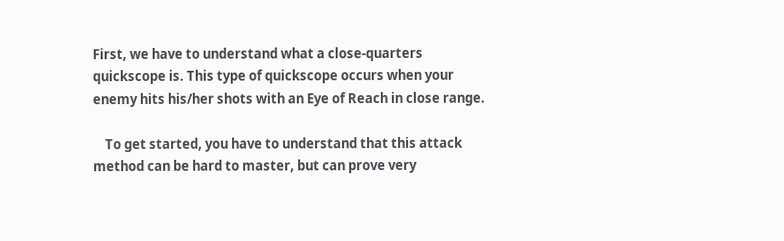First, we have to understand what a close-quarters quickscope is. This type of quickscope occurs when your enemy hits his/her shots with an Eye of Reach in close range.

    To get started, you have to understand that this attack method can be hard to master, but can prove very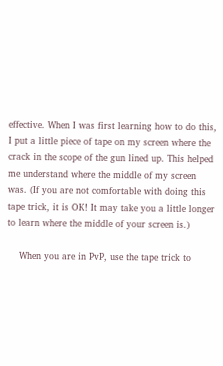effective. When I was first learning how to do this, I put a little piece of tape on my screen where the crack in the scope of the gun lined up. This helped me understand where the middle of my screen was. (If you are not comfortable with doing this tape trick, it is OK! It may take you a little longer to learn where the middle of your screen is.)

    When you are in PvP, use the tape trick to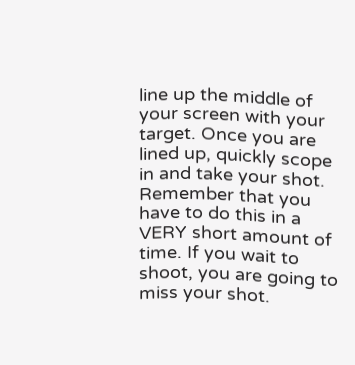line up the middle of your screen with your target. Once you are lined up, quickly scope in and take your shot. Remember that you have to do this in a VERY short amount of time. If you wait to shoot, you are going to miss your shot.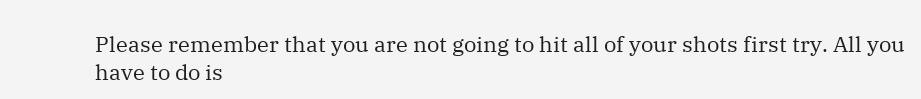Please remember that you are not going to hit all of your shots first try. All you have to do is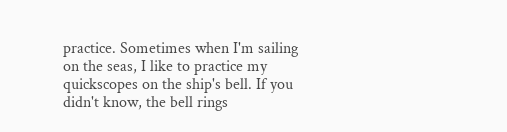practice. Sometimes when I'm sailing on the seas, I like to practice my quickscopes on the ship's bell. If you didn't know, the bell rings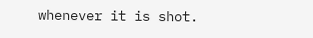whenever it is shot.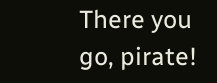There you go, pirate!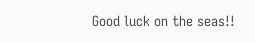Good luck on the seas!!